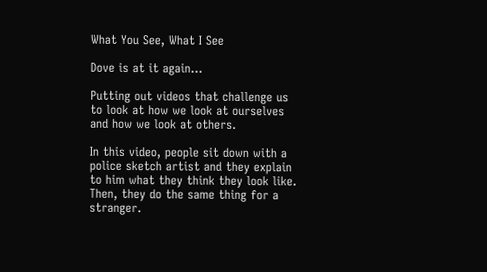What You See, What I See

Dove is at it again…

Putting out videos that challenge us to look at how we look at ourselves and how we look at others.

In this video, people sit down with a police sketch artist and they explain to him what they think they look like. Then, they do the same thing for a stranger.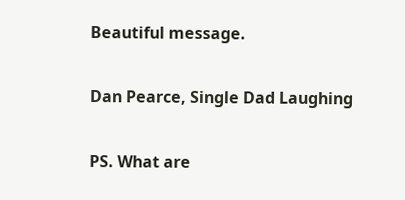Beautiful message.

Dan Pearce, Single Dad Laughing

PS. What are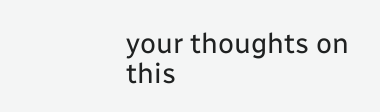your thoughts on this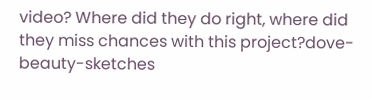video? Where did they do right, where did they miss chances with this project?dove-beauty-sketches